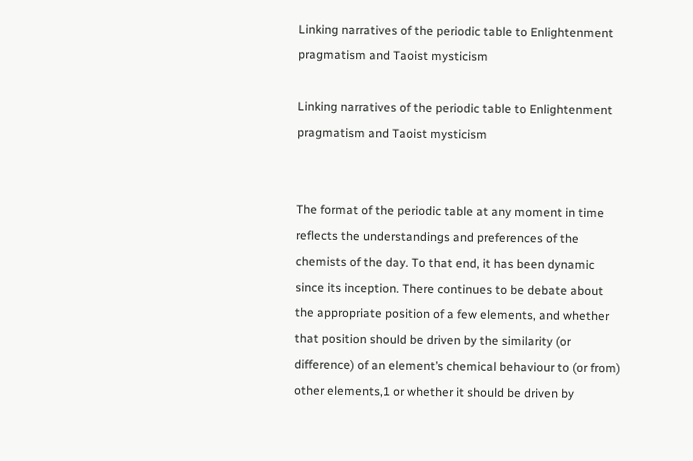Linking narratives of the periodic table to Enlightenment pragmatism and Taoist mysticism

Linking narratives of the periodic table to Enlightenment pragmatism and Taoist mysticism


The format of the periodic table at any moment in time reflects the understandings and preferences of the chemists of the day. To that end, it has been dynamic since its inception. There continues to be debate about the appropriate position of a few elements, and whether that position should be driven by the similarity (or difference) of an element’s chemical behaviour to (or from) other elements,1 or whether it should be driven by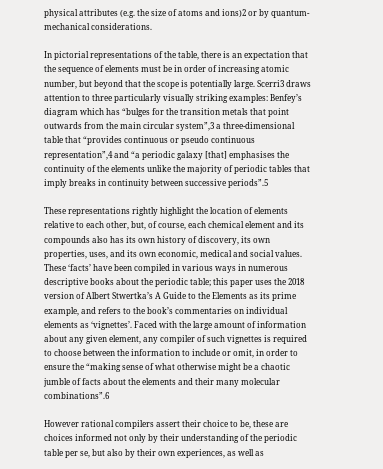physical attributes (e.g. the size of atoms and ions)2 or by quantum-mechanical considerations.

In pictorial representations of the table, there is an expectation that the sequence of elements must be in order of increasing atomic number, but beyond that the scope is potentially large. Scerri3 draws attention to three particularly visually striking examples: Benfey’s diagram which has “bulges for the transition metals that point outwards from the main circular system”,3 a three-dimensional table that “provides continuous or pseudo continuous representation”,4 and “a periodic galaxy [that] emphasises the continuity of the elements unlike the majority of periodic tables that imply breaks in continuity between successive periods”.5

These representations rightly highlight the location of elements relative to each other, but, of course, each chemical element and its compounds also has its own history of discovery, its own properties, uses, and its own economic, medical and social values. These ‘facts’ have been compiled in various ways in numerous descriptive books about the periodic table; this paper uses the 2018 version of Albert Stwertka’s A Guide to the Elements as its prime example, and refers to the book’s commentaries on individual elements as ‘vignettes’. Faced with the large amount of information about any given element, any compiler of such vignettes is required to choose between the information to include or omit, in order to ensure the “making sense of what otherwise might be a chaotic jumble of facts about the elements and their many molecular combinations”.6

However rational compilers assert their choice to be, these are choices informed not only by their understanding of the periodic table per se, but also by their own experiences, as well as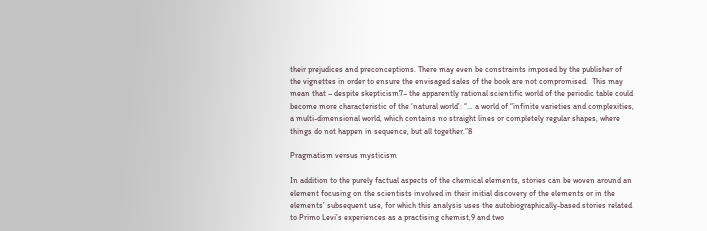their prejudices and preconceptions. There may even be constraints imposed by the publisher of the vignettes in order to ensure the envisaged sales of the book are not compromised.  This may mean that – despite skepticism7– the apparently rational scientific world of the periodic table could become more characteristic of the ‘natural world’: “… a world of “infinite varieties and complexities, a multi-dimensional world, which contains no straight lines or completely regular shapes, where things do not happen in sequence, but all together.”8

Pragmatism versus mysticism

In addition to the purely factual aspects of the chemical elements, stories can be woven around an element focusing on the scientists involved in their initial discovery of the elements or in the elements’ subsequent use, for which this analysis uses the autobiographically-based stories related to Primo Levi’s experiences as a practising chemist,9 and two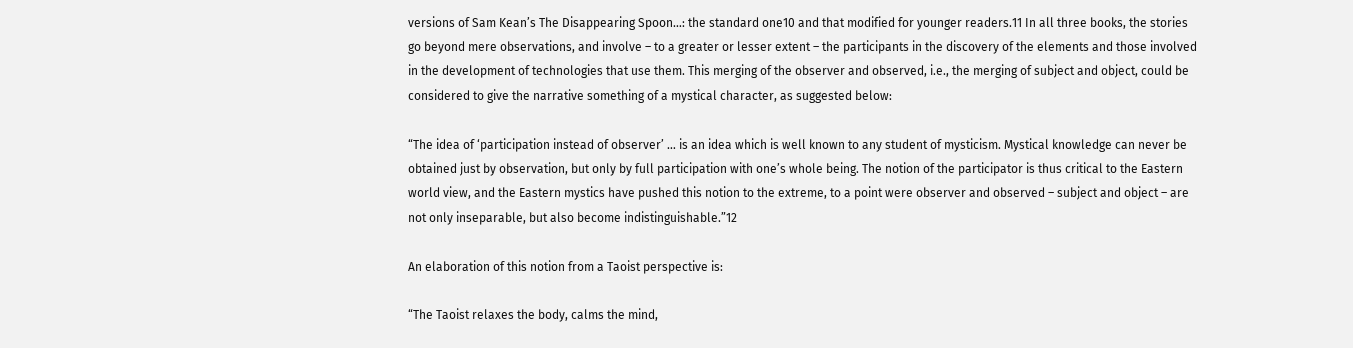versions of Sam Kean’s The Disappearing Spoon…: the standard one10 and that modified for younger readers.11 In all three books, the stories go beyond mere observations, and involve – to a greater or lesser extent – the participants in the discovery of the elements and those involved in the development of technologies that use them. This merging of the observer and observed, i.e., the merging of subject and object, could be considered to give the narrative something of a mystical character, as suggested below:

“The idea of ‘participation instead of observer’ … is an idea which is well known to any student of mysticism. Mystical knowledge can never be obtained just by observation, but only by full participation with one’s whole being. The notion of the participator is thus critical to the Eastern world view, and the Eastern mystics have pushed this notion to the extreme, to a point were observer and observed – subject and object – are not only inseparable, but also become indistinguishable.”12

An elaboration of this notion from a Taoist perspective is:

“The Taoist relaxes the body, calms the mind,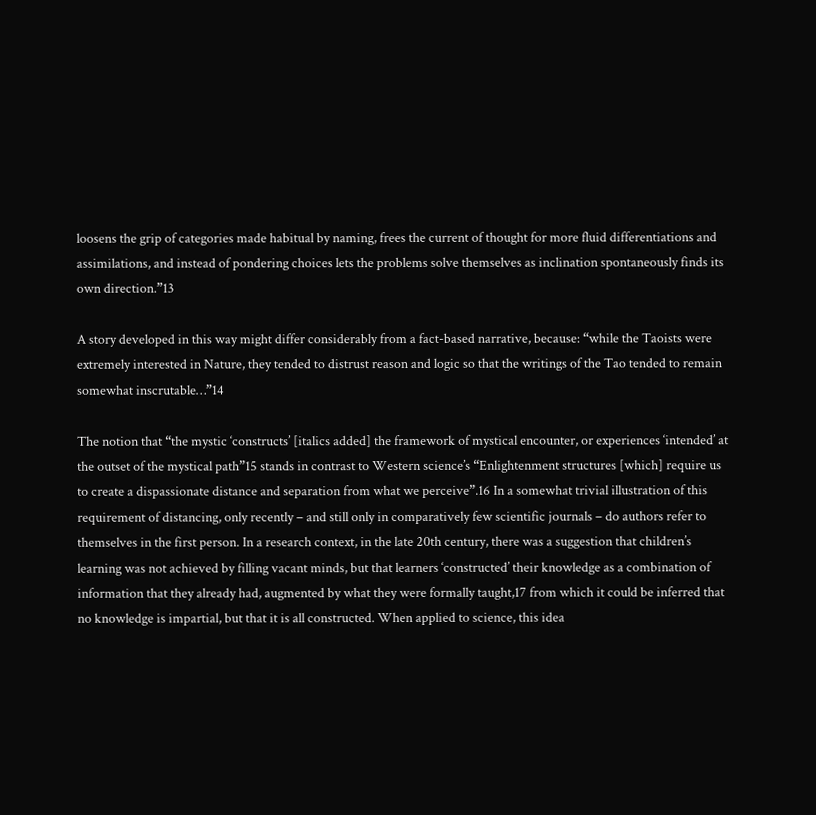loosens the grip of categories made habitual by naming, frees the current of thought for more fluid differentiations and assimilations, and instead of pondering choices lets the problems solve themselves as inclination spontaneously finds its own direction.”13

A story developed in this way might differ considerably from a fact-based narrative, because: “while the Taoists were extremely interested in Nature, they tended to distrust reason and logic so that the writings of the Tao tended to remain somewhat inscrutable…”14

The notion that “the mystic ‘constructs’ [italics added] the framework of mystical encounter, or experiences ‘intended’ at the outset of the mystical path”15 stands in contrast to Western science’s “Enlightenment structures [which] require us to create a dispassionate distance and separation from what we perceive”.16 In a somewhat trivial illustration of this requirement of distancing, only recently – and still only in comparatively few scientific journals – do authors refer to themselves in the first person. In a research context, in the late 20th century, there was a suggestion that children’s learning was not achieved by filling vacant minds, but that learners ‘constructed’ their knowledge as a combination of information that they already had, augmented by what they were formally taught,17 from which it could be inferred that no knowledge is impartial, but that it is all constructed. When applied to science, this idea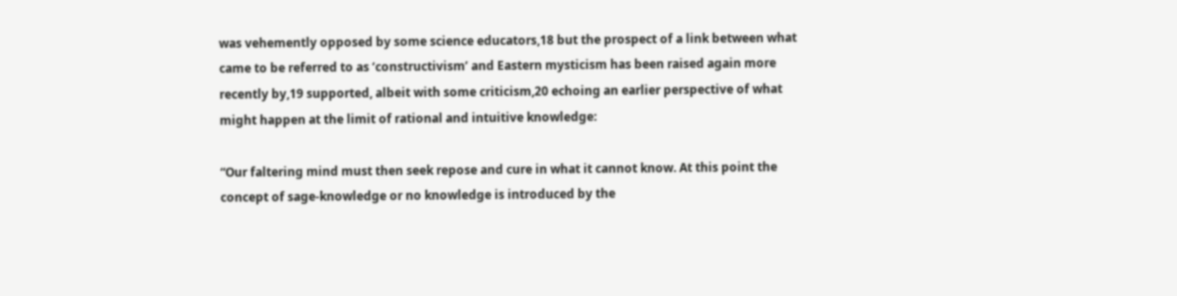was vehemently opposed by some science educators,18 but the prospect of a link between what came to be referred to as ‘constructivism’ and Eastern mysticism has been raised again more recently by,19 supported, albeit with some criticism,20 echoing an earlier perspective of what might happen at the limit of rational and intuitive knowledge:

“Our faltering mind must then seek repose and cure in what it cannot know. At this point the concept of sage-knowledge or no knowledge is introduced by the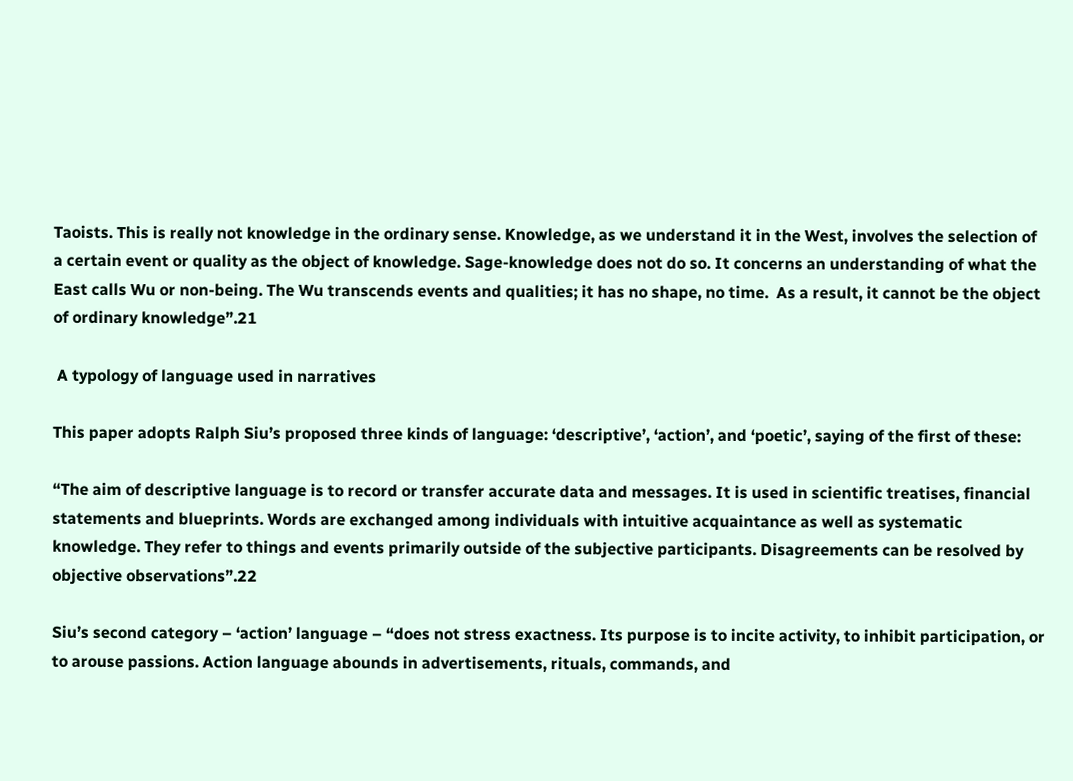Taoists. This is really not knowledge in the ordinary sense. Knowledge, as we understand it in the West, involves the selection of a certain event or quality as the object of knowledge. Sage-knowledge does not do so. It concerns an understanding of what the East calls Wu or non-being. The Wu transcends events and qualities; it has no shape, no time.  As a result, it cannot be the object of ordinary knowledge”.21

 A typology of language used in narratives

This paper adopts Ralph Siu’s proposed three kinds of language: ‘descriptive’, ‘action’, and ‘poetic’, saying of the first of these:

“The aim of descriptive language is to record or transfer accurate data and messages. It is used in scientific treatises, financial statements and blueprints. Words are exchanged among individuals with intuitive acquaintance as well as systematic knowledge. They refer to things and events primarily outside of the subjective participants. Disagreements can be resolved by objective observations”.22

Siu’s second category – ‘action’ language – “does not stress exactness. Its purpose is to incite activity, to inhibit participation, or to arouse passions. Action language abounds in advertisements, rituals, commands, and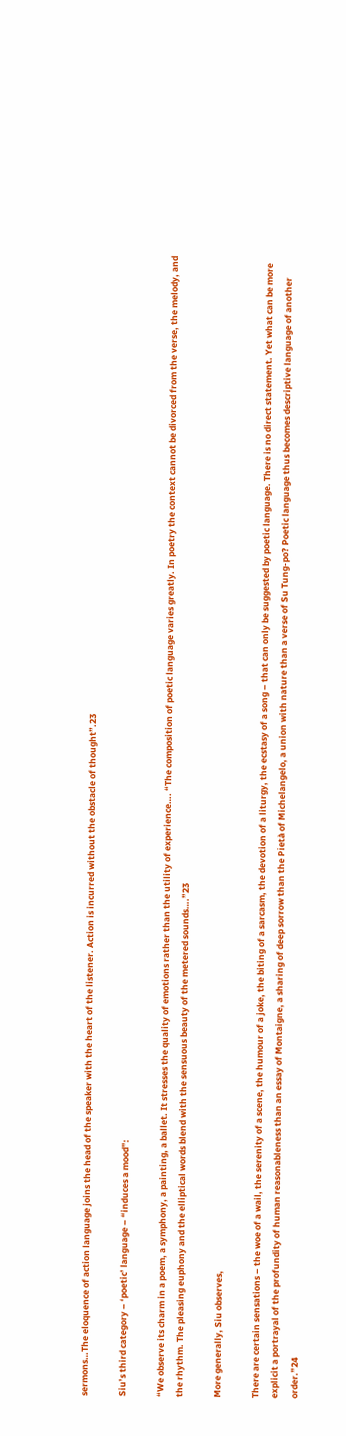sermons…The eloquence of action language joins the head of the speaker with the heart of the listener. Action is incurred without the obstacle of thought”.23

Siu’s third category – ‘poetic’ language – “induces a mood”:

“We observe its charm in a poem, a symphony, a painting, a ballet. It stresses the quality of emotions rather than the utility of experience…. “The composition of poetic language varies greatly. In poetry the context cannot be divorced from the verse, the melody, and the rhythm. The pleasing euphony and the elliptical words blend with the sensuous beauty of the metered sounds….”23

More generally, Siu observes,

There are certain sensations – the woe of a wail, the serenity of a scene, the humour of a joke, the biting of a sarcasm, the devotion of a liturgy, the ecstasy of a song – that can only be suggested by poetic language. There is no direct statement. Yet what can be more explicit a portrayal of the profundity of human reasonableness than an essay of Montaigne, a sharing of deep sorrow than the Pietà of Michelangelo, a union with nature than a verse of Su Tung-po? Poetic language thus becomes descriptive language of another order.”24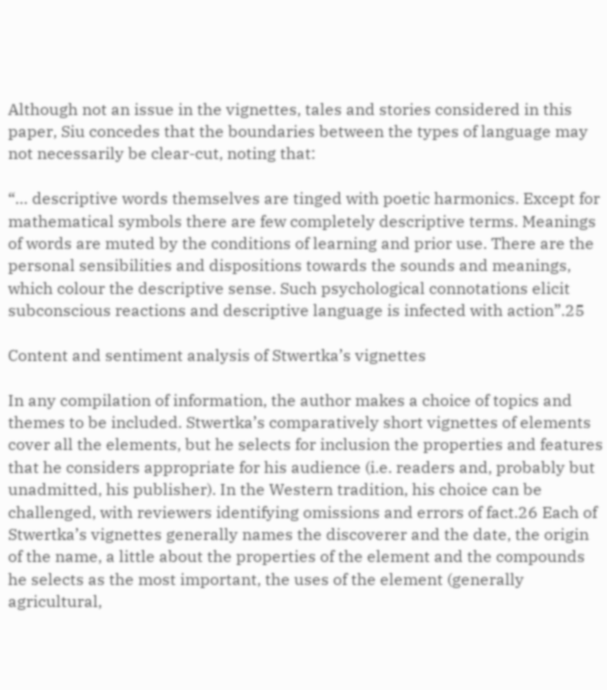Although not an issue in the vignettes, tales and stories considered in this paper, Siu concedes that the boundaries between the types of language may not necessarily be clear-cut, noting that:

“… descriptive words themselves are tinged with poetic harmonics. Except for mathematical symbols there are few completely descriptive terms. Meanings of words are muted by the conditions of learning and prior use. There are the personal sensibilities and dispositions towards the sounds and meanings, which colour the descriptive sense. Such psychological connotations elicit subconscious reactions and descriptive language is infected with action”.25

Content and sentiment analysis of Stwertka’s vignettes

In any compilation of information, the author makes a choice of topics and themes to be included. Stwertka’s comparatively short vignettes of elements cover all the elements, but he selects for inclusion the properties and features that he considers appropriate for his audience (i.e. readers and, probably but unadmitted, his publisher). In the Western tradition, his choice can be challenged, with reviewers identifying omissions and errors of fact.26 Each of Stwertka’s vignettes generally names the discoverer and the date, the origin of the name, a little about the properties of the element and the compounds he selects as the most important, the uses of the element (generally agricultural,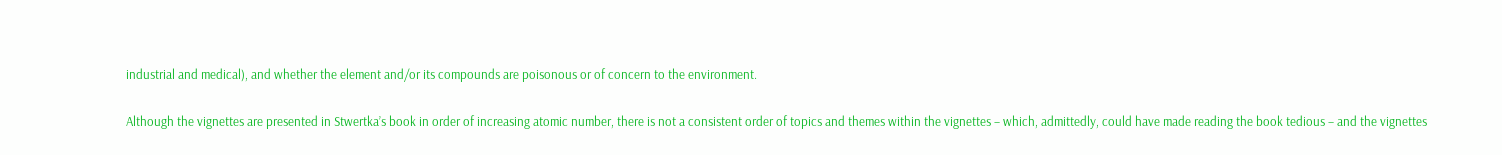industrial and medical), and whether the element and/or its compounds are poisonous or of concern to the environment.

Although the vignettes are presented in Stwertka’s book in order of increasing atomic number, there is not a consistent order of topics and themes within the vignettes – which, admittedly, could have made reading the book tedious – and the vignettes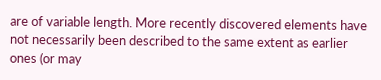are of variable length. More recently discovered elements have not necessarily been described to the same extent as earlier ones (or may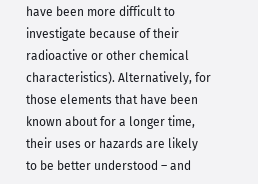have been more difficult to investigate because of their radioactive or other chemical characteristics). Alternatively, for those elements that have been known about for a longer time, their uses or hazards are likely to be better understood – and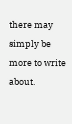there may simply be more to write about.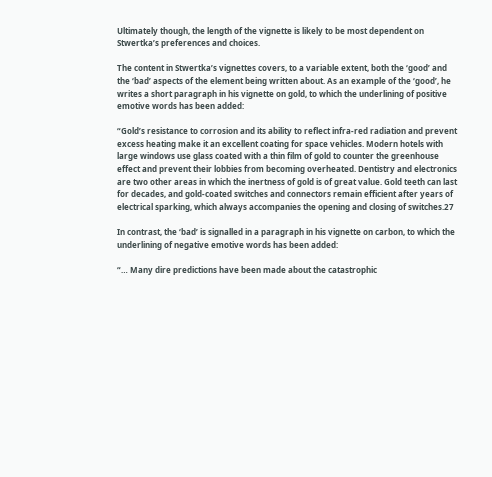Ultimately though, the length of the vignette is likely to be most dependent on Stwertka’s preferences and choices.

The content in Stwertka’s vignettes covers, to a variable extent, both the ‘good’ and the ‘bad’ aspects of the element being written about. As an example of the ‘good’, he writes a short paragraph in his vignette on gold, to which the underlining of positive emotive words has been added:

“Gold’s resistance to corrosion and its ability to reflect infra-red radiation and prevent excess heating make it an excellent coating for space vehicles. Modern hotels with large windows use glass coated with a thin film of gold to counter the greenhouse effect and prevent their lobbies from becoming overheated. Dentistry and electronics are two other areas in which the inertness of gold is of great value. Gold teeth can last for decades, and gold-coated switches and connectors remain efficient after years of electrical sparking, which always accompanies the opening and closing of switches.27

In contrast, the ‘bad’ is signalled in a paragraph in his vignette on carbon, to which the underlining of negative emotive words has been added:

“… Many dire predictions have been made about the catastrophic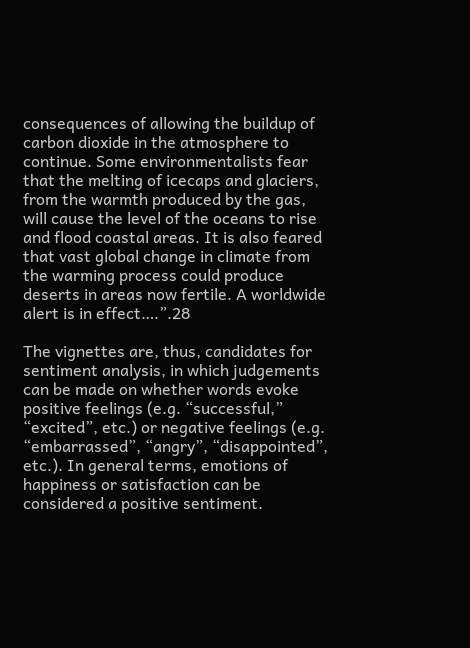consequences of allowing the buildup of carbon dioxide in the atmosphere to continue. Some environmentalists fear that the melting of icecaps and glaciers, from the warmth produced by the gas, will cause the level of the oceans to rise and flood coastal areas. It is also feared that vast global change in climate from the warming process could produce deserts in areas now fertile. A worldwide alert is in effect….”.28

The vignettes are, thus, candidates for sentiment analysis, in which judgements can be made on whether words evoke positive feelings (e.g. “successful,” “excited”, etc.) or negative feelings (e.g. “embarrassed”, “angry”, “disappointed”, etc.). In general terms, emotions of happiness or satisfaction can be considered a positive sentiment.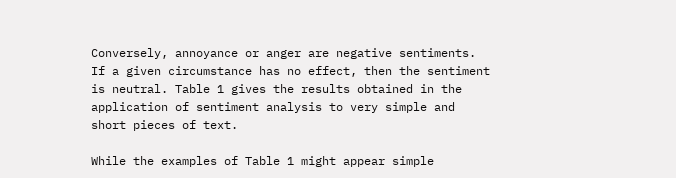Conversely, annoyance or anger are negative sentiments. If a given circumstance has no effect, then the sentiment is neutral. Table 1 gives the results obtained in the application of sentiment analysis to very simple and short pieces of text.

While the examples of Table 1 might appear simple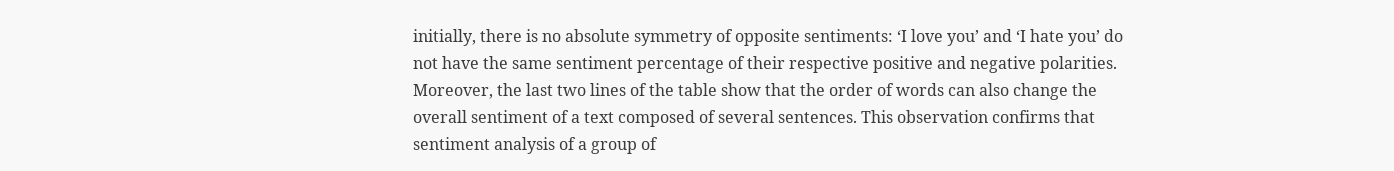initially, there is no absolute symmetry of opposite sentiments: ‘I love you’ and ‘I hate you’ do not have the same sentiment percentage of their respective positive and negative polarities. Moreover, the last two lines of the table show that the order of words can also change the overall sentiment of a text composed of several sentences. This observation confirms that sentiment analysis of a group of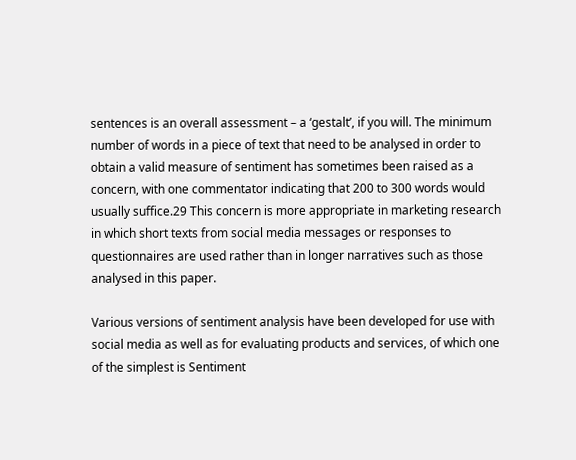sentences is an overall assessment – a ‘gestalt’, if you will. The minimum number of words in a piece of text that need to be analysed in order to obtain a valid measure of sentiment has sometimes been raised as a concern, with one commentator indicating that 200 to 300 words would usually suffice.29 This concern is more appropriate in marketing research in which short texts from social media messages or responses to questionnaires are used rather than in longer narratives such as those analysed in this paper.

Various versions of sentiment analysis have been developed for use with social media as well as for evaluating products and services, of which one of the simplest is Sentiment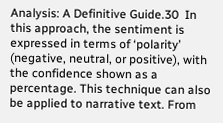Analysis: A Definitive Guide.30  In this approach, the sentiment is expressed in terms of ‘polarity’ (negative, neutral, or positive), with the confidence shown as a percentage. This technique can also be applied to narrative text. From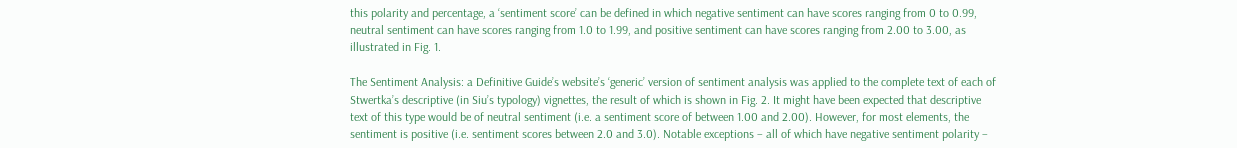this polarity and percentage, a ‘sentiment score’ can be defined in which negative sentiment can have scores ranging from 0 to 0.99, neutral sentiment can have scores ranging from 1.0 to 1.99, and positive sentiment can have scores ranging from 2.00 to 3.00, as illustrated in Fig. 1.

The Sentiment Analysis: a Definitive Guide’s website’s ‘generic’ version of sentiment analysis was applied to the complete text of each of Stwertka’s descriptive (in Siu’s typology) vignettes, the result of which is shown in Fig. 2. It might have been expected that descriptive text of this type would be of neutral sentiment (i.e. a sentiment score of between 1.00 and 2.00). However, for most elements, the sentiment is positive (i.e. sentiment scores between 2.0 and 3.0). Notable exceptions – all of which have negative sentiment polarity –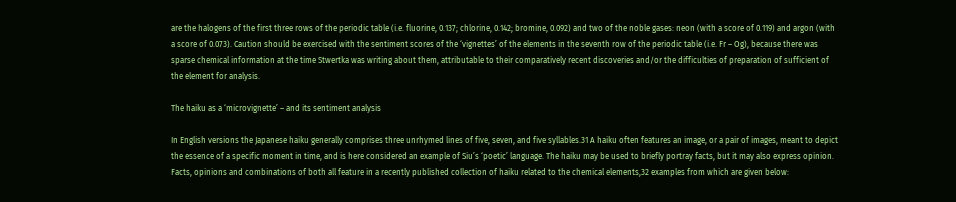are the halogens of the first three rows of the periodic table (i.e. fluorine, 0.137; chlorine, 0.142; bromine, 0.092) and two of the noble gases: neon (with a score of 0.119) and argon (with a score of 0.073). Caution should be exercised with the sentiment scores of the ‘vignettes’ of the elements in the seventh row of the periodic table (i.e. Fr – Og), because there was sparse chemical information at the time Stwertka was writing about them, attributable to their comparatively recent discoveries and/or the difficulties of preparation of sufficient of the element for analysis.

The haiku as a ‘microvignette’ – and its sentiment analysis

In English versions the Japanese haiku generally comprises three unrhymed lines of five, seven, and five syllables.31 A haiku often features an image, or a pair of images, meant to depict the essence of a specific moment in time, and is here considered an example of Siu’s ‘poetic’ language. The haiku may be used to briefly portray facts, but it may also express opinion. Facts, opinions and combinations of both all feature in a recently published collection of haiku related to the chemical elements,32 examples from which are given below: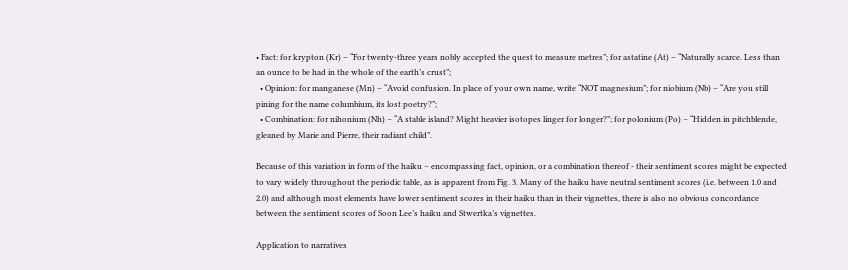• Fact: for krypton (Kr) – “For twenty-three years nobly accepted the quest to measure metres”; for astatine (At) – “Naturally scarce. Less than an ounce to be had in the whole of the earth’s crust”;
  • Opinion: for manganese (Mn) – “Avoid confusion. In place of your own name, write “NOT magnesium”; for niobium (Nb) – “Are you still pining for the name columbium, its lost poetry?”;
  • Combination: for nihonium (Nh) – “A stable island? Might heavier isotopes linger for longer?”; for polonium (Po) – “Hidden in pitchblende, gleaned by Marie and Pierre, their radiant child”.

Because of this variation in form of the haiku – encompassing fact, opinion, or a combination thereof - their sentiment scores might be expected to vary widely throughout the periodic table, as is apparent from Fig. 3. Many of the haiku have neutral sentiment scores (i.e. between 1.0 and 2.0) and although most elements have lower sentiment scores in their haiku than in their vignettes, there is also no obvious concordance between the sentiment scores of Soon Lee’s haiku and Stwertka’s vignettes.

Application to narratives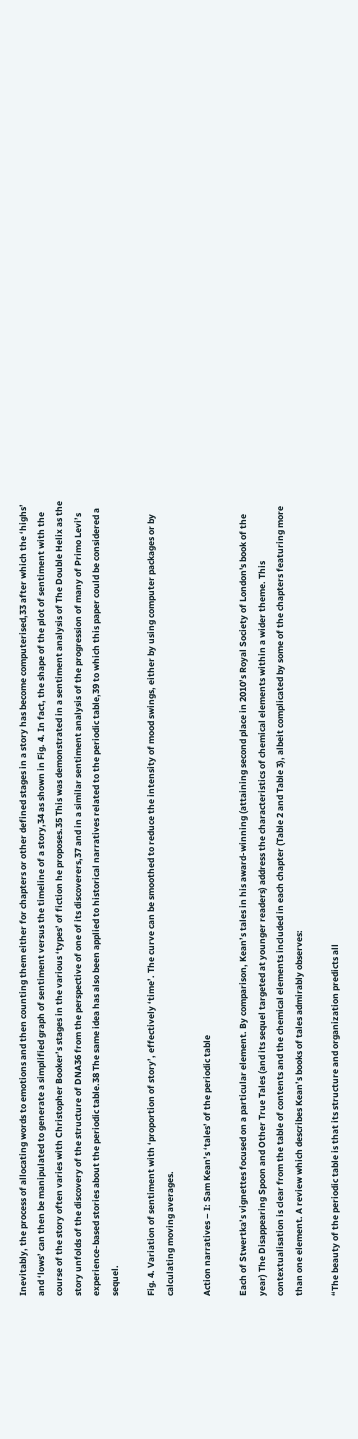Inevitably, the process of allocating words to emotions and then counting them either for chapters or other defined stages in a story has become computerised,33 after which the ‘highs’ and ‘lows’ can then be manipulated to generate a simplified graph of sentiment versus the timeline of a story,34 as shown in Fig. 4. In fact, the shape of the plot of sentiment with the course of the story often varies with Christopher Booker’s stages in the various ‘types’ of fiction he proposes.35 This was demonstrated in a sentiment analysis of The Double Helix as the story unfolds of the discovery of the structure of DNA36 from the perspective of one of its discoverers,37 and in a similar sentiment analysis of the progression of many of Primo Levi’s experience-based stories about the periodic table.38 The same idea has also been applied to historical narratives related to the periodic table,39 to which this paper could be considered a sequel.

Fig. 4. Variation of sentiment with ‘proportion of story’, effectively ‘time’. The curve can be smoothed to reduce the intensity of mood swings, either by using computer packages or by calculating moving averages.

Action narratives – I: Sam Kean’s ‘tales’ of the periodic table

Each of Stwertka’s vignettes focused on a particular element. By comparison, Kean’s tales in his award-winning (attaining second place in 2010’s Royal Society of London's book of the year) The Disappearing Spoon and Other True Tales (and its sequel targeted at younger readers) address the characteristics of chemical elements within a wider theme. This contextualisation is clear from the table of contents and the chemical elements included in each chapter (Table 2 and Table 3), albeit complicated by some of the chapters featuring more than one element. A review which describes Kean’s books of tales admirably observes:

“The beauty of the periodic table is that its structure and organization predicts all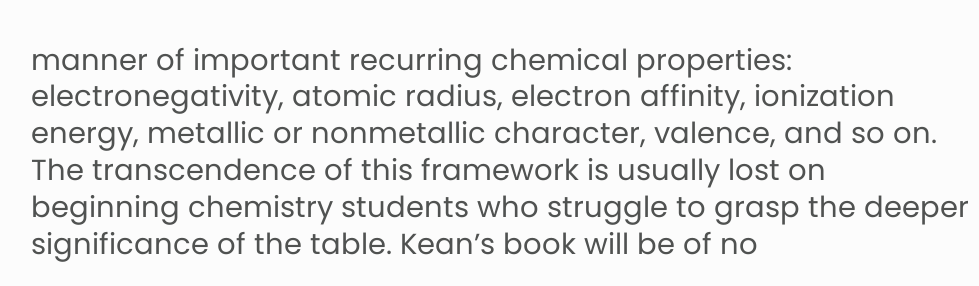manner of important recurring chemical properties: electronegativity, atomic radius, electron affinity, ionization energy, metallic or nonmetallic character, valence, and so on. The transcendence of this framework is usually lost on beginning chemistry students who struggle to grasp the deeper significance of the table. Kean’s book will be of no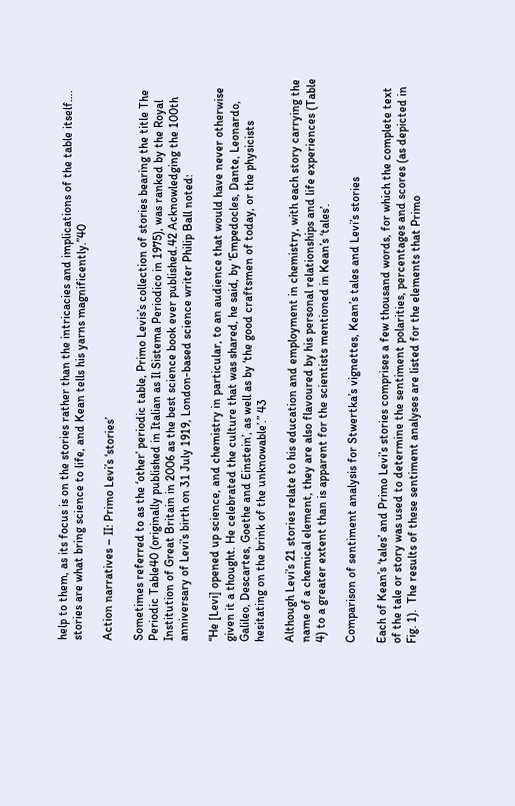help to them, as its focus is on the stories rather than the intricacies and implications of the table itself…. stories are what bring science to life, and Kean tells his yarns magnificently.”40

Action narratives – II: Primo Levi’s ‘stories’

Sometimes referred to as the ‘other’ periodic table, Primo Levis’s collection of stories bearing the title The Periodic Table40 (originally published in Italian as Il Sistema Periodico in 1975), was ranked by the Royal Institution of Great Britain in 2006 as the best science book ever published.42 Acknowledging the 100th anniversary of Levi’s birth on 31 July 1919, London-based science writer Philip Ball noted:

“He [Levi] opened up science, and chemistry in particular, to an audience that would have never otherwise given it a thought. He celebrated the culture that was shared, he said, by ‘Empedocles, Dante, Leonardo, Galileo, Descartes, Goethe and Einstein’, as well as by ‘the good craftsmen of today, or the physicists hesitating on the brink of the unknowable’.” 43

Although Levi’s 21 stories relate to his education and employment in chemistry, with each story carrying the name of a chemical element, they are also flavoured by his personal relationships and life experiences (Table 4) to a greater extent than is apparent for the scientists mentioned in Kean’s ‘tales’.

Comparison of sentiment analysis for Stwertka’s vignettes, Kean’s tales and Levi’s stories

Each of Kean’s ‘tales’ and Primo Levi’s stories comprises a few thousand words, for which the complete text of the tale or story was used to determine the sentiment polarities, percentages and scores (as depicted in Fig. 1).  The results of these sentiment analyses are listed for the elements that Primo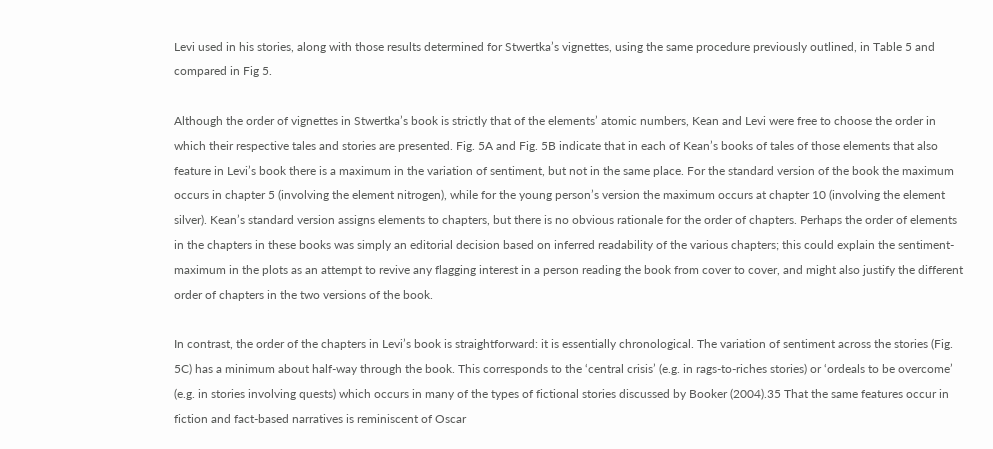Levi used in his stories, along with those results determined for Stwertka’s vignettes, using the same procedure previously outlined, in Table 5 and compared in Fig 5.

Although the order of vignettes in Stwertka’s book is strictly that of the elements’ atomic numbers, Kean and Levi were free to choose the order in which their respective tales and stories are presented. Fig. 5A and Fig. 5B indicate that in each of Kean’s books of tales of those elements that also feature in Levi’s book there is a maximum in the variation of sentiment, but not in the same place. For the standard version of the book the maximum occurs in chapter 5 (involving the element nitrogen), while for the young person’s version the maximum occurs at chapter 10 (involving the element silver). Kean’s standard version assigns elements to chapters, but there is no obvious rationale for the order of chapters. Perhaps the order of elements in the chapters in these books was simply an editorial decision based on inferred readability of the various chapters; this could explain the sentiment-maximum in the plots as an attempt to revive any flagging interest in a person reading the book from cover to cover, and might also justify the different order of chapters in the two versions of the book.

In contrast, the order of the chapters in Levi’s book is straightforward: it is essentially chronological. The variation of sentiment across the stories (Fig. 5C) has a minimum about half-way through the book. This corresponds to the ‘central crisis’ (e.g. in rags-to-riches stories) or ‘ordeals to be overcome’ (e.g. in stories involving quests) which occurs in many of the types of fictional stories discussed by Booker (2004).35 That the same features occur in fiction and fact-based narratives is reminiscent of Oscar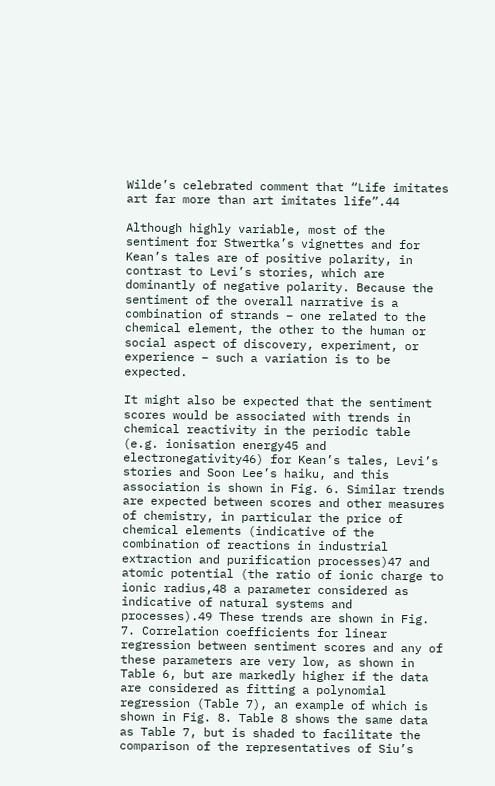Wilde’s celebrated comment that “Life imitates art far more than art imitates life”.44

Although highly variable, most of the sentiment for Stwertka’s vignettes and for Kean’s tales are of positive polarity, in contrast to Levi’s stories, which are dominantly of negative polarity. Because the sentiment of the overall narrative is a combination of strands – one related to the chemical element, the other to the human or social aspect of discovery, experiment, or experience – such a variation is to be expected.

It might also be expected that the sentiment scores would be associated with trends in chemical reactivity in the periodic table (e.g. ionisation energy45 and electronegativity46) for Kean’s tales, Levi’s stories and Soon Lee’s haiku, and this association is shown in Fig. 6. Similar trends are expected between scores and other measures of chemistry, in particular the price of chemical elements (indicative of the combination of reactions in industrial extraction and purification processes)47 and atomic potential (the ratio of ionic charge to ionic radius,48 a parameter considered as indicative of natural systems and processes).49 These trends are shown in Fig. 7. Correlation coefficients for linear regression between sentiment scores and any of these parameters are very low, as shown in Table 6, but are markedly higher if the data are considered as fitting a polynomial regression (Table 7), an example of which is shown in Fig. 8. Table 8 shows the same data as Table 7, but is shaded to facilitate the comparison of the representatives of Siu’s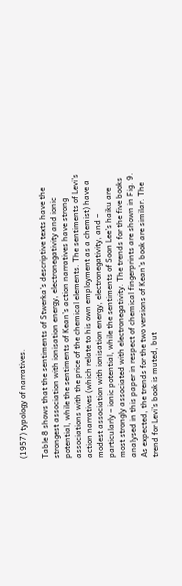(1957) typology of narratives.

Table 8 shows that the sentiments of Stwerka’s descriptive texts have the strongest association with ionisation energy, electronegativity and ionic potential, while the sentiments of Kean’s action narratives have strong associations with the price of the chemical elements. The sentiments of Levi’s action narratives (which relate to his own employment as a chemist) have a modest association with ionisation energy, electronegativity, and – particularly – ionic potential, while the sentiments of Soon Lee’s haiku are most strongly associated with electronegativity. The trends for the five books analysed in this paper in respect of chemical fingerprints are shown in Fig. 9.  As expected, the trends for the two versions of Kean’s book are similar. The trend for Levi’s book is muted, but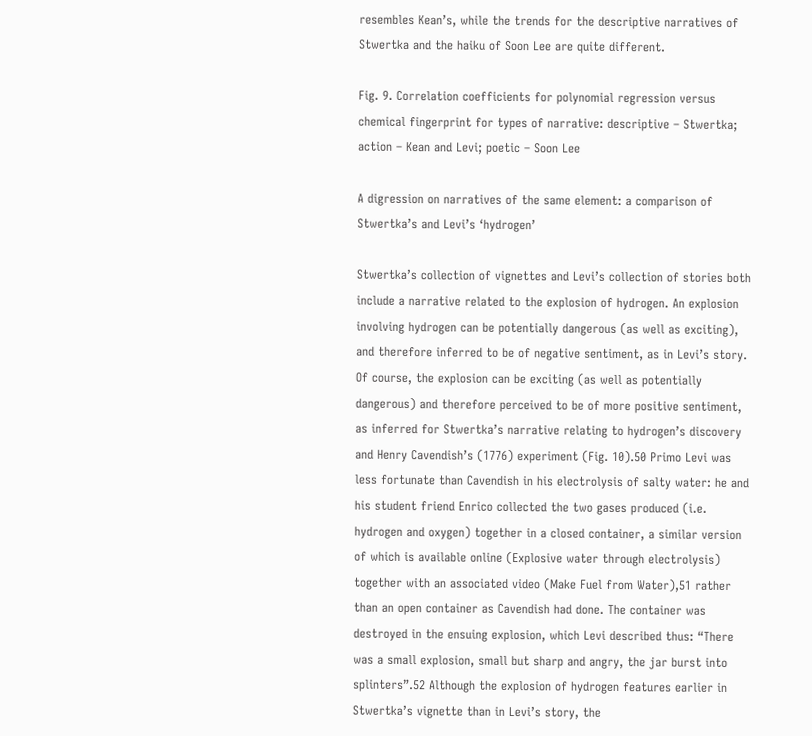resembles Kean’s, while the trends for the descriptive narratives of Stwertka and the haiku of Soon Lee are quite different.

Fig. 9. Correlation coefficients for polynomial regression versus chemical fingerprint for types of narrative: descriptive – Stwertka; action – Kean and Levi; poetic – Soon Lee

A digression on narratives of the same element: a comparison of Stwertka’s and Levi’s ‘hydrogen’

Stwertka’s collection of vignettes and Levi’s collection of stories both include a narrative related to the explosion of hydrogen. An explosion involving hydrogen can be potentially dangerous (as well as exciting), and therefore inferred to be of negative sentiment, as in Levi’s story. Of course, the explosion can be exciting (as well as potentially dangerous) and therefore perceived to be of more positive sentiment, as inferred for Stwertka’s narrative relating to hydrogen’s discovery and Henry Cavendish’s (1776) experiment (Fig. 10).50 Primo Levi was less fortunate than Cavendish in his electrolysis of salty water: he and his student friend Enrico collected the two gases produced (i.e. hydrogen and oxygen) together in a closed container, a similar version of which is available online (Explosive water through electrolysis) together with an associated video (Make Fuel from Water),51 rather than an open container as Cavendish had done. The container was destroyed in the ensuing explosion, which Levi described thus: “There was a small explosion, small but sharp and angry, the jar burst into splinters”.52 Although the explosion of hydrogen features earlier in Stwertka’s vignette than in Levi’s story, the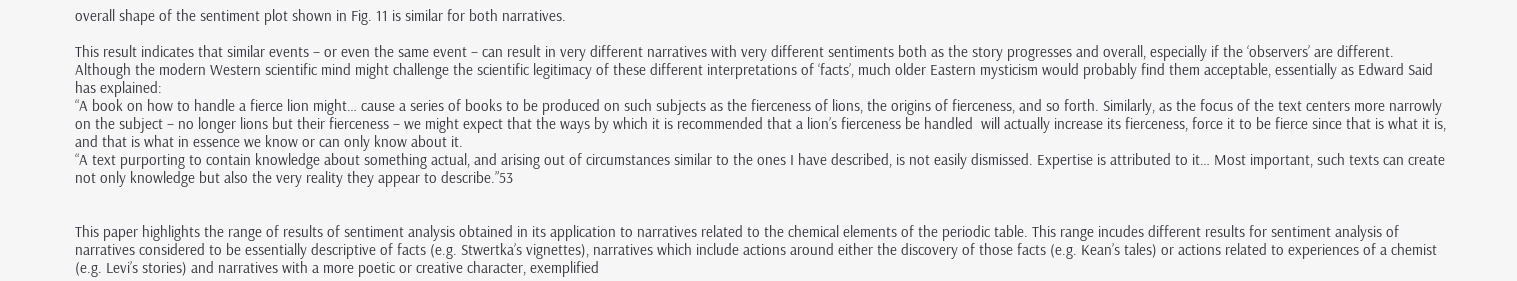overall shape of the sentiment plot shown in Fig. 11 is similar for both narratives.

This result indicates that similar events – or even the same event – can result in very different narratives with very different sentiments both as the story progresses and overall, especially if the ‘observers’ are different. Although the modern Western scientific mind might challenge the scientific legitimacy of these different interpretations of ‘facts’, much older Eastern mysticism would probably find them acceptable, essentially as Edward Said has explained:
“A book on how to handle a fierce lion might… cause a series of books to be produced on such subjects as the fierceness of lions, the origins of fierceness, and so forth. Similarly, as the focus of the text centers more narrowly on the subject – no longer lions but their fierceness – we might expect that the ways by which it is recommended that a lion’s fierceness be handled  will actually increase its fierceness, force it to be fierce since that is what it is, and that is what in essence we know or can only know about it.
“A text purporting to contain knowledge about something actual, and arising out of circumstances similar to the ones I have described, is not easily dismissed. Expertise is attributed to it… Most important, such texts can create not only knowledge but also the very reality they appear to describe.”53


This paper highlights the range of results of sentiment analysis obtained in its application to narratives related to the chemical elements of the periodic table. This range incudes different results for sentiment analysis of narratives considered to be essentially descriptive of facts (e.g. Stwertka’s vignettes), narratives which include actions around either the discovery of those facts (e.g. Kean’s tales) or actions related to experiences of a chemist (e.g. Levi’s stories) and narratives with a more poetic or creative character, exemplified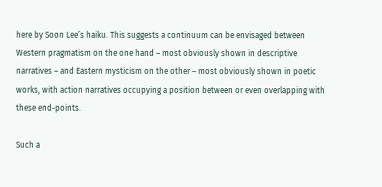here by Soon Lee’s haiku. This suggests a continuum can be envisaged between Western pragmatism on the one hand – most obviously shown in descriptive narratives – and Eastern mysticism on the other – most obviously shown in poetic works, with action narratives occupying a position between or even overlapping with these end-points.

Such a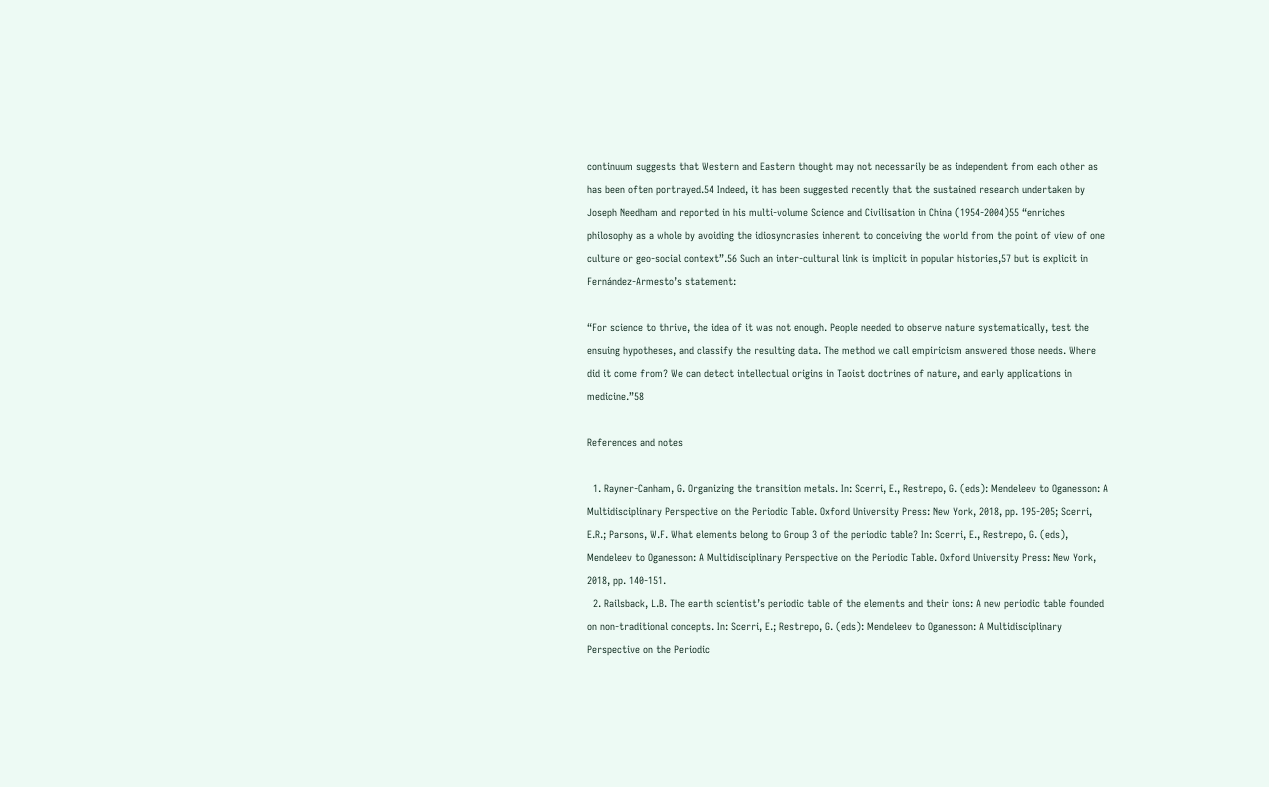continuum suggests that Western and Eastern thought may not necessarily be as independent from each other as has been often portrayed.54 Indeed, it has been suggested recently that the sustained research undertaken by Joseph Needham and reported in his multi-volume Science and Civilisation in China (1954-2004)55 “enriches philosophy as a whole by avoiding the idiosyncrasies inherent to conceiving the world from the point of view of one culture or geo-social context”.56 Such an inter-cultural link is implicit in popular histories,57 but is explicit in Fernández-Armesto’s statement:

“For science to thrive, the idea of it was not enough. People needed to observe nature systematically, test the ensuing hypotheses, and classify the resulting data. The method we call empiricism answered those needs. Where did it come from? We can detect intellectual origins in Taoist doctrines of nature, and early applications in medicine.”58

References and notes

  1. Rayner-Canham, G. Organizing the transition metals. In: Scerri, E., Restrepo, G. (eds): Mendeleev to Oganesson: A Multidisciplinary Perspective on the Periodic Table. Oxford University Press: New York, 2018, pp. 195-205; Scerri, E.R.; Parsons, W.F. What elements belong to Group 3 of the periodic table? In: Scerri, E., Restrepo, G. (eds), Mendeleev to Oganesson: A Multidisciplinary Perspective on the Periodic Table. Oxford University Press: New York, 2018, pp. 140-151.
  2. Railsback, L.B. The earth scientist’s periodic table of the elements and their ions: A new periodic table founded on non-traditional concepts. In: Scerri, E.; Restrepo, G. (eds): Mendeleev to Oganesson: A Multidisciplinary Perspective on the Periodic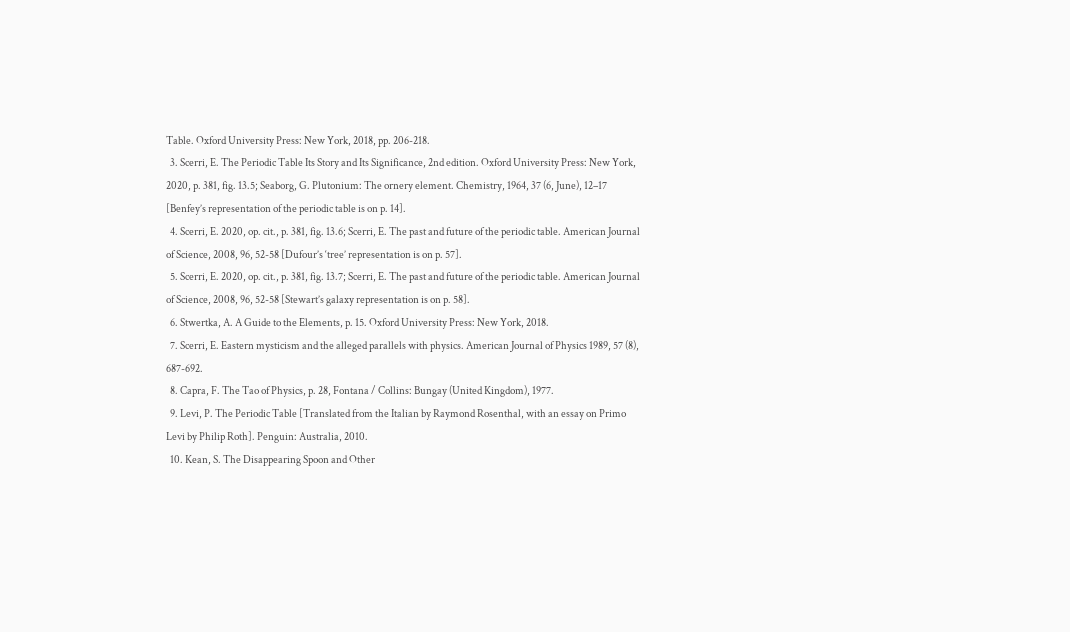Table. Oxford University Press: New York, 2018, pp. 206-218.
  3. Scerri, E. The Periodic Table Its Story and Its Significance, 2nd edition. Oxford University Press: New York, 2020, p. 381, fig. 13.5; Seaborg, G. Plutonium: The ornery element. Chemistry, 1964, 37 (6, June), 12–17 [Benfey’s representation of the periodic table is on p. 14].
  4. Scerri, E. 2020, op. cit., p. 381, fig. 13.6; Scerri, E. The past and future of the periodic table. American Journal of Science, 2008, 96, 52-58 [Dufour’s ‘tree’ representation is on p. 57].
  5. Scerri, E. 2020, op. cit., p. 381, fig. 13.7; Scerri, E. The past and future of the periodic table. American Journal of Science, 2008, 96, 52-58 [Stewart’s galaxy representation is on p. 58].
  6. Stwertka, A. A Guide to the Elements, p. 15. Oxford University Press: New York, 2018.
  7. Scerri, E. Eastern mysticism and the alleged parallels with physics. American Journal of Physics 1989, 57 (8), 687-692.
  8. Capra, F. The Tao of Physics, p. 28, Fontana / Collins: Bungay (United Kingdom), 1977.
  9. Levi, P. The Periodic Table [Translated from the Italian by Raymond Rosenthal, with an essay on Primo Levi by Philip Roth]. Penguin: Australia, 2010.
  10. Kean, S. The Disappearing Spoon and Other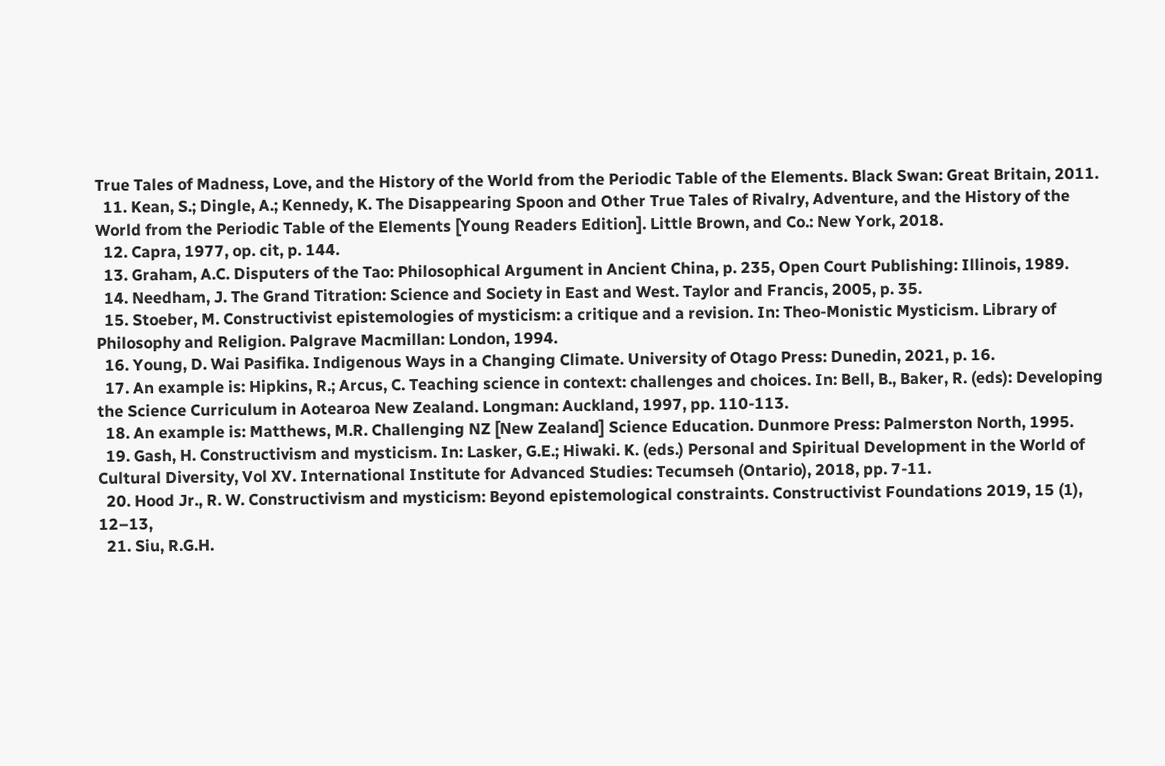True Tales of Madness, Love, and the History of the World from the Periodic Table of the Elements. Black Swan: Great Britain, 2011.
  11. Kean, S.; Dingle, A.; Kennedy, K. The Disappearing Spoon and Other True Tales of Rivalry, Adventure, and the History of the World from the Periodic Table of the Elements [Young Readers Edition]. Little Brown, and Co.: New York, 2018.
  12. Capra, 1977, op. cit, p. 144.
  13. Graham, A.C. Disputers of the Tao: Philosophical Argument in Ancient China, p. 235, Open Court Publishing: Illinois, 1989.
  14. Needham, J. The Grand Titration: Science and Society in East and West. Taylor and Francis, 2005, p. 35.
  15. Stoeber, M. Constructivist epistemologies of mysticism: a critique and a revision. In: Theo-Monistic Mysticism. Library of Philosophy and Religion. Palgrave Macmillan: London, 1994.
  16. Young, D. Wai Pasifika. Indigenous Ways in a Changing Climate. University of Otago Press: Dunedin, 2021, p. 16.
  17. An example is: Hipkins, R.; Arcus, C. Teaching science in context: challenges and choices. In: Bell, B., Baker, R. (eds): Developing the Science Curriculum in Aotearoa New Zealand. Longman: Auckland, 1997, pp. 110-113.
  18. An example is: Matthews, M.R. Challenging NZ [New Zealand] Science Education. Dunmore Press: Palmerston North, 1995.
  19. Gash, H. Constructivism and mysticism. In: Lasker, G.E.; Hiwaki. K. (eds.) Personal and Spiritual Development in the World of Cultural Diversity, Vol XV. International Institute for Advanced Studies: Tecumseh (Ontario), 2018, pp. 7-11.
  20. Hood Jr., R. W. Constructivism and mysticism: Beyond epistemological constraints. Constructivist Foundations 2019, 15 (1), 12–13,
  21. Siu, R.G.H.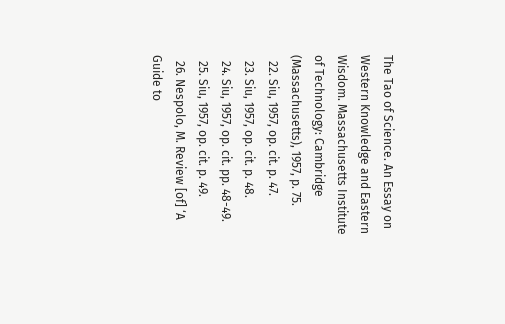The Tao of Science. An Essay on Western Knowledge and Eastern Wisdom. Massachusetts Institute of Technology: Cambridge (Massachusetts), 1957, p. 75.
  22. Siu, 1957, op. cit. p. 47.
  23. Siu, 1957, op. cit. p. 48.
  24. Siu, 1957, op. cit. pp. 48-49.
  25. Siu, 1957, op. cit. p. 49.
  26. Nespolo, M. Review [of] ‘A Guide to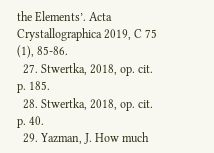the Elements’. Acta Crystallographica 2019, C 75 (1), 85-86.
  27. Stwertka, 2018, op. cit. p. 185.
  28. Stwertka, 2018, op. cit. p. 40.
  29. Yazman, J. How much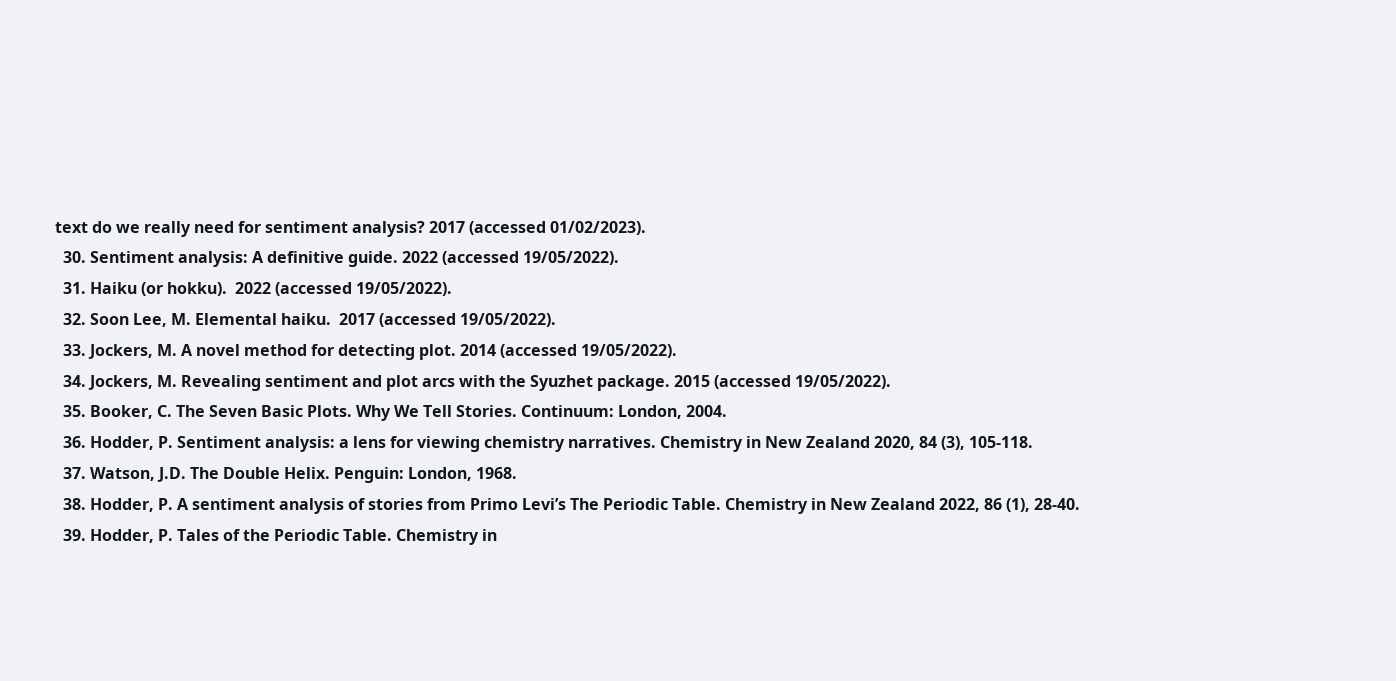text do we really need for sentiment analysis? 2017 (accessed 01/02/2023).
  30. Sentiment analysis: A definitive guide. 2022 (accessed 19/05/2022).
  31. Haiku (or hokku).  2022 (accessed 19/05/2022).
  32. Soon Lee, M. Elemental haiku.  2017 (accessed 19/05/2022).
  33. Jockers, M. A novel method for detecting plot. 2014 (accessed 19/05/2022).
  34. Jockers, M. Revealing sentiment and plot arcs with the Syuzhet package. 2015 (accessed 19/05/2022).
  35. Booker, C. The Seven Basic Plots. Why We Tell Stories. Continuum: London, 2004.
  36. Hodder, P. Sentiment analysis: a lens for viewing chemistry narratives. Chemistry in New Zealand 2020, 84 (3), 105-118.
  37. Watson, J.D. The Double Helix. Penguin: London, 1968.
  38. Hodder, P. A sentiment analysis of stories from Primo Levi’s The Periodic Table. Chemistry in New Zealand 2022, 86 (1), 28-40.
  39. Hodder, P. Tales of the Periodic Table. Chemistry in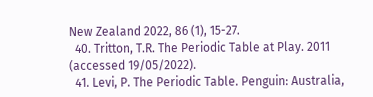New Zealand 2022, 86 (1), 15-27.
  40. Tritton, T.R. The Periodic Table at Play. 2011 (accessed 19/05/2022).
  41. Levi, P. The Periodic Table. Penguin: Australia,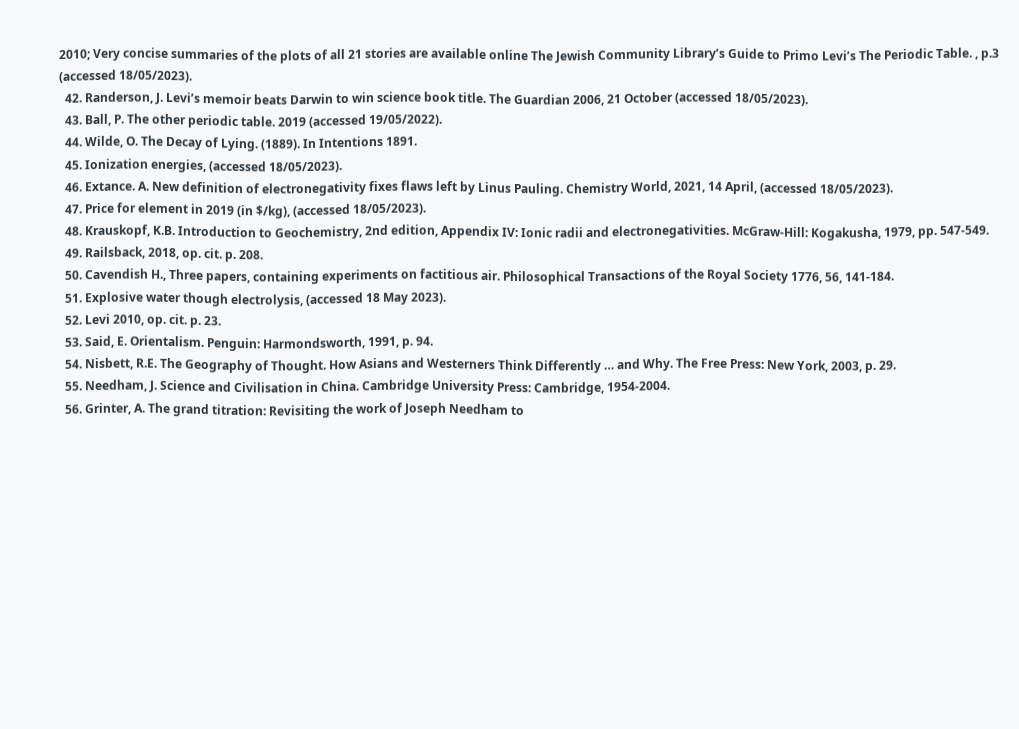2010; Very concise summaries of the plots of all 21 stories are available online The Jewish Community Library’s Guide to Primo Levi’s The Periodic Table. , p.3 (accessed 18/05/2023).
  42. Randerson, J. Levi’s memoir beats Darwin to win science book title. The Guardian 2006, 21 October (accessed 18/05/2023).
  43. Ball, P. The other periodic table. 2019 (accessed 19/05/2022).
  44. Wilde, O. The Decay of Lying. (1889). In Intentions 1891.
  45. Ionization energies, (accessed 18/05/2023).
  46. Extance. A. New definition of electronegativity fixes flaws left by Linus Pauling. Chemistry World, 2021, 14 April, (accessed 18/05/2023).
  47. Price for element in 2019 (in $/kg), (accessed 18/05/2023).
  48. Krauskopf, K.B. Introduction to Geochemistry, 2nd edition, Appendix IV: Ionic radii and electronegativities. McGraw-Hill: Kogakusha, 1979, pp. 547-549.
  49. Railsback, 2018, op. cit. p. 208.
  50. Cavendish H., Three papers, containing experiments on factitious air. Philosophical Transactions of the Royal Society 1776, 56, 141-184.
  51. Explosive water though electrolysis, (accessed 18 May 2023).
  52. Levi 2010, op. cit. p. 23.
  53. Said, E. Orientalism. Penguin: Harmondsworth, 1991, p. 94.
  54. Nisbett, R.E. The Geography of Thought. How Asians and Westerners Think Differently … and Why. The Free Press: New York, 2003, p. 29.
  55. Needham, J. Science and Civilisation in China. Cambridge University Press: Cambridge, 1954-2004.
  56. Grinter, A. The grand titration: Revisiting the work of Joseph Needham to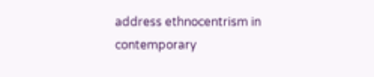address ethnocentrism in contemporary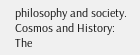philosophy and society. Cosmos and History: The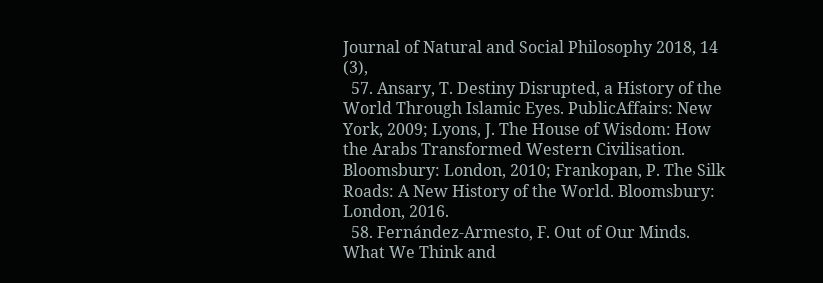Journal of Natural and Social Philosophy 2018, 14 (3),
  57. Ansary, T. Destiny Disrupted, a History of the World Through Islamic Eyes. PublicAffairs: New York, 2009; Lyons, J. The House of Wisdom: How the Arabs Transformed Western Civilisation. Bloomsbury: London, 2010; Frankopan, P. The Silk Roads: A New History of the World. Bloomsbury: London, 2016.
  58. Fernández-Armesto, F. Out of Our Minds. What We Think and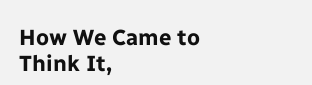How We Came to Think It,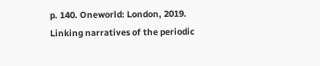p. 140. Oneworld: London, 2019.
Linking narratives of the periodic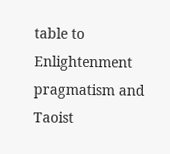table to Enlightenment pragmatism and Taoist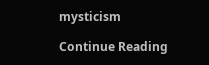mysticism

Continue Reading